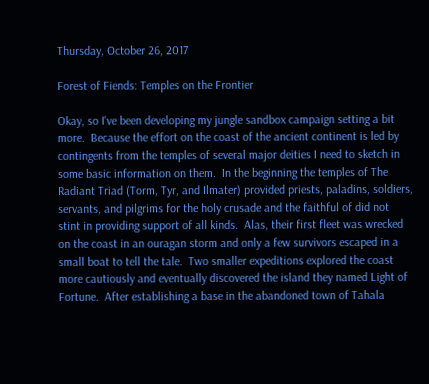Thursday, October 26, 2017

Forest of Fiends: Temples on the Frontier

Okay, so I've been developing my jungle sandbox campaign setting a bit more.  Because the effort on the coast of the ancient continent is led by contingents from the temples of several major deities I need to sketch in some basic information on them.  In the beginning the temples of The Radiant Triad (Torm, Tyr, and Ilmater) provided priests, paladins, soldiers, servants, and pilgrims for the holy crusade and the faithful of did not stint in providing support of all kinds.  Alas, their first fleet was wrecked on the coast in an ouragan storm and only a few survivors escaped in a small boat to tell the tale.  Two smaller expeditions explored the coast more cautiously and eventually discovered the island they named Light of Fortune.  After establishing a base in the abandoned town of Tahala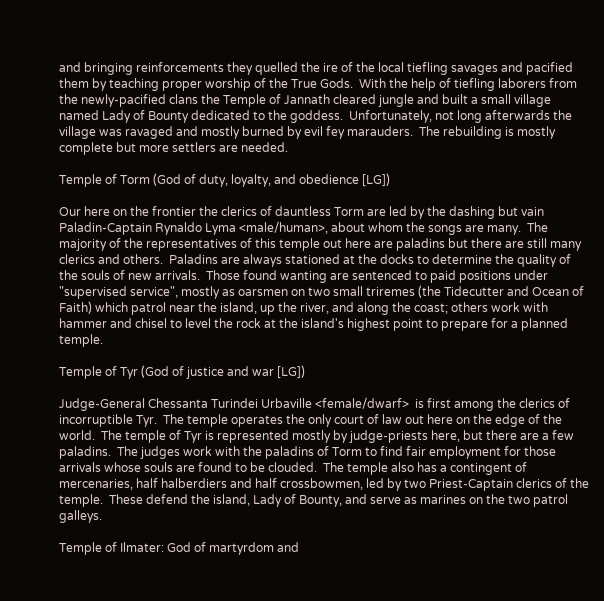and bringing reinforcements they quelled the ire of the local tiefling savages and pacified them by teaching proper worship of the True Gods.  With the help of tiefling laborers from the newly-pacified clans the Temple of Jannath cleared jungle and built a small village named Lady of Bounty dedicated to the goddess.  Unfortunately, not long afterwards the village was ravaged and mostly burned by evil fey marauders.  The rebuilding is mostly complete but more settlers are needed.

Temple of Torm (God of duty, loyalty, and obedience [LG])

Our here on the frontier the clerics of dauntless Torm are led by the dashing but vain Paladin-Captain Rynaldo Lyma <male/human>, about whom the songs are many.  The majority of the representatives of this temple out here are paladins but there are still many clerics and others.  Paladins are always stationed at the docks to determine the quality of the souls of new arrivals.  Those found wanting are sentenced to paid positions under "supervised service", mostly as oarsmen on two small triremes (the Tidecutter and Ocean of Faith) which patrol near the island, up the river, and along the coast; others work with hammer and chisel to level the rock at the island's highest point to prepare for a planned temple.

Temple of Tyr (God of justice and war [LG])

Judge-General Chessanta Turindei Urbaville <female/dwarf>  is first among the clerics of incorruptible Tyr.  The temple operates the only court of law out here on the edge of the world.  The temple of Tyr is represented mostly by judge-priests here, but there are a few paladins.  The judges work with the paladins of Torm to find fair employment for those arrivals whose souls are found to be clouded.  The temple also has a contingent of mercenaries, half halberdiers and half crossbowmen, led by two Priest-Captain clerics of the temple.  These defend the island, Lady of Bounty, and serve as marines on the two patrol galleys.

Temple of Ilmater: God of martyrdom and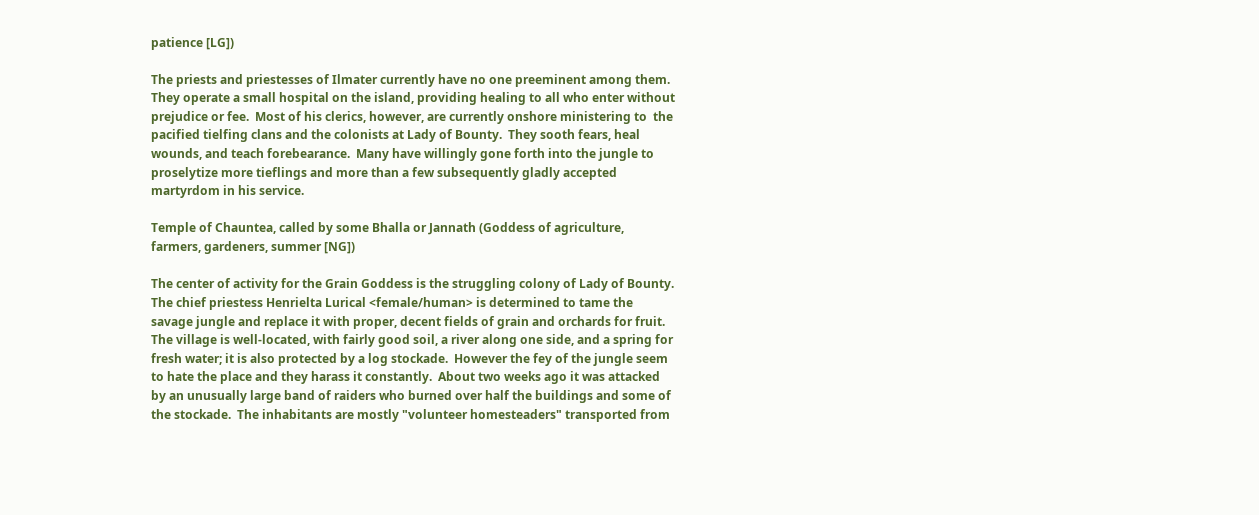patience [LG])

The priests and priestesses of Ilmater currently have no one preeminent among them.  They operate a small hospital on the island, providing healing to all who enter without prejudice or fee.  Most of his clerics, however, are currently onshore ministering to  the pacified tielfing clans and the colonists at Lady of Bounty.  They sooth fears, heal wounds, and teach forebearance.  Many have willingly gone forth into the jungle to proselytize more tieflings and more than a few subsequently gladly accepted martyrdom in his service.

Temple of Chauntea, called by some Bhalla or Jannath (Goddess of agriculture, farmers, gardeners, summer [NG])

The center of activity for the Grain Goddess is the struggling colony of Lady of Bounty.  The chief priestess Henrielta Lurical <female/human> is determined to tame the savage jungle and replace it with proper, decent fields of grain and orchards for fruit.  The village is well-located, with fairly good soil, a river along one side, and a spring for fresh water; it is also protected by a log stockade.  However the fey of the jungle seem to hate the place and they harass it constantly.  About two weeks ago it was attacked by an unusually large band of raiders who burned over half the buildings and some of the stockade.  The inhabitants are mostly "volunteer homesteaders" transported from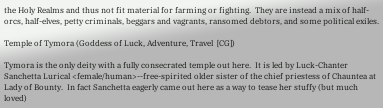the Holy Realms and thus not fit material for farming or fighting.  They are instead a mix of half-orcs, half-elves, petty criminals, beggars and vagrants, ransomed debtors, and some political exiles.

Temple of Tymora (Goddess of Luck, Adventure, Travel  [CG])

Tymora is the only deity with a fully consecrated temple out here.  It is led by Luck-Chanter Sanchetta Lurical <female/human>--free-spirited older sister of the chief priestess of Chauntea at Lady of Bounty.  In fact Sanchetta eagerly came out here as a way to tease her stuffy (but much loved)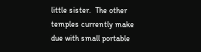little sister.  The other temples currently make due with small portable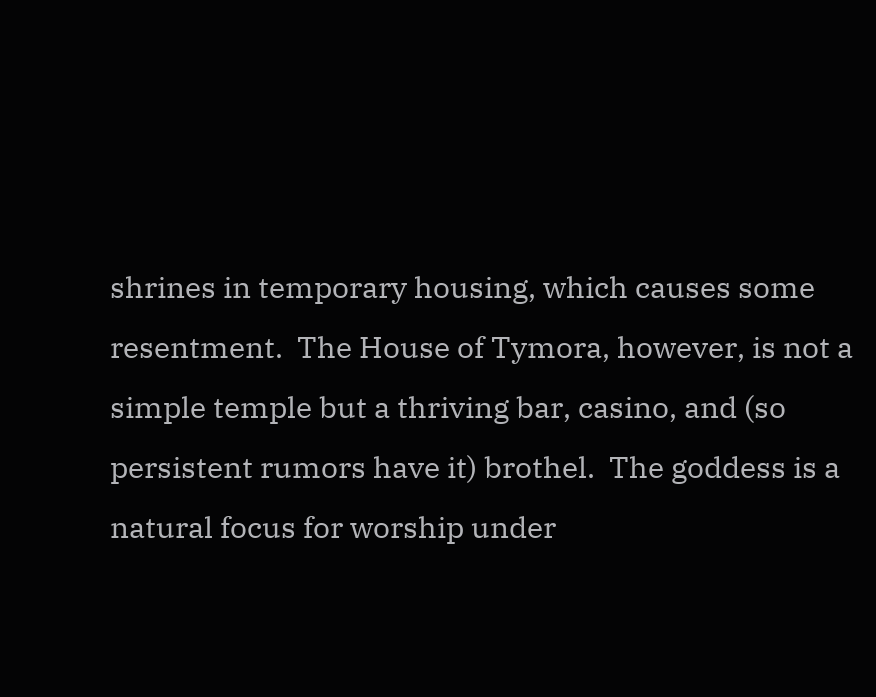shrines in temporary housing, which causes some resentment.  The House of Tymora, however, is not a simple temple but a thriving bar, casino, and (so persistent rumors have it) brothel.  The goddess is a natural focus for worship under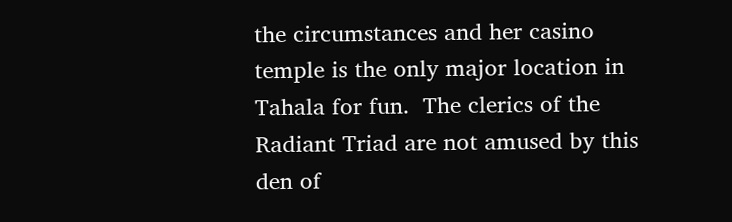the circumstances and her casino temple is the only major location in Tahala for fun.  The clerics of the Radiant Triad are not amused by this den of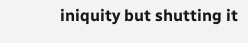iniquity but shutting it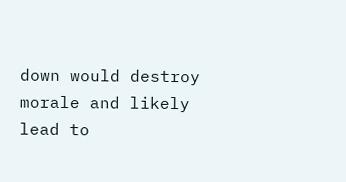down would destroy morale and likely lead to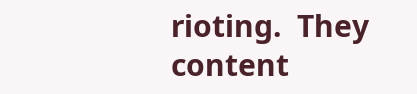rioting.  They content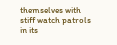themselves with stiff watch patrols in its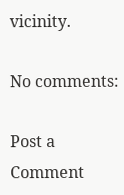vicinity.

No comments:

Post a Comment